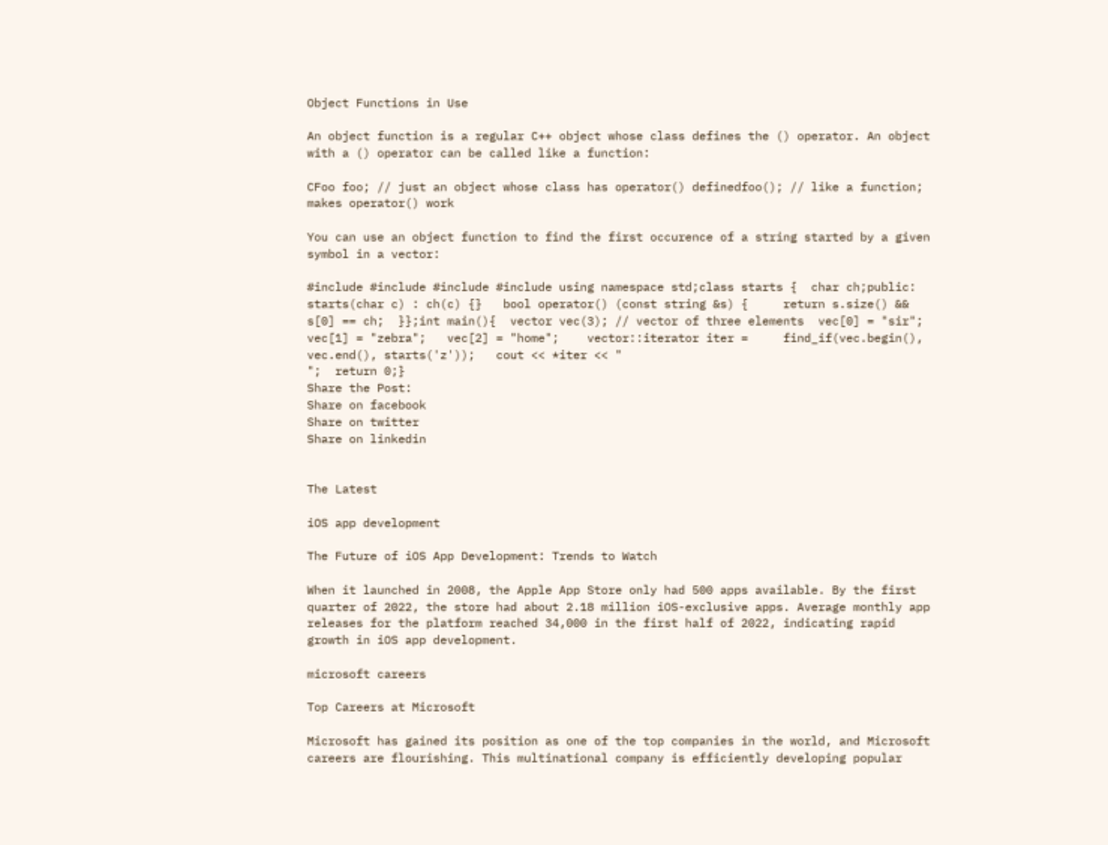Object Functions in Use

An object function is a regular C++ object whose class defines the () operator. An object with a () operator can be called like a function:

CFoo foo; // just an object whose class has operator() definedfoo(); // like a function; makes operator() work

You can use an object function to find the first occurence of a string started by a given symbol in a vector:

#include #include #include #include using namespace std;class starts {  char ch;public: starts(char c) : ch(c) {}   bool operator() (const string &s) {     return s.size() && s[0] == ch;  }};int main(){  vector vec(3); // vector of three elements  vec[0] = "sir"; vec[1] = "zebra";   vec[2] = "home";    vector::iterator iter =     find_if(vec.begin(), vec.end(), starts('z'));   cout << *iter << "
";  return 0;}
Share the Post:
Share on facebook
Share on twitter
Share on linkedin


The Latest

iOS app development

The Future of iOS App Development: Trends to Watch

When it launched in 2008, the Apple App Store only had 500 apps available. By the first quarter of 2022, the store had about 2.18 million iOS-exclusive apps. Average monthly app releases for the platform reached 34,000 in the first half of 2022, indicating rapid growth in iOS app development.

microsoft careers

Top Careers at Microsoft

Microsoft has gained its position as one of the top companies in the world, and Microsoft careers are flourishing. This multinational company is efficiently developing popular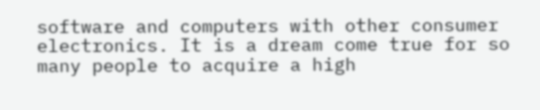software and computers with other consumer electronics. It is a dream come true for so many people to acquire a high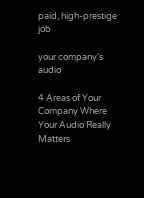paid, high-prestige job

your company's audio

4 Areas of Your Company Where Your Audio Really Matters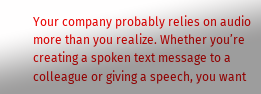Your company probably relies on audio more than you realize. Whether you’re creating a spoken text message to a colleague or giving a speech, you want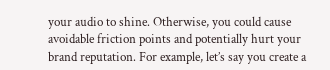your audio to shine. Otherwise, you could cause avoidable friction points and potentially hurt your brand reputation. For example, let’s say you create a